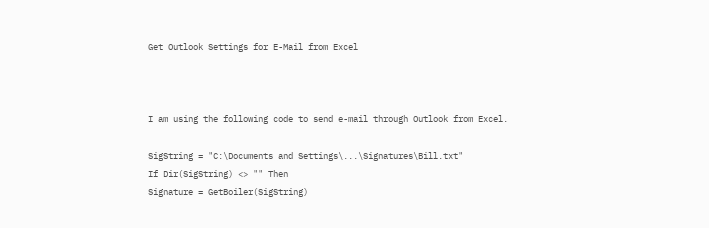Get Outlook Settings for E-Mail from Excel



I am using the following code to send e-mail through Outlook from Excel.

SigString = "C:\Documents and Settings\...\Signatures\Bill.txt"
If Dir(SigString) <> "" Then
Signature = GetBoiler(SigString)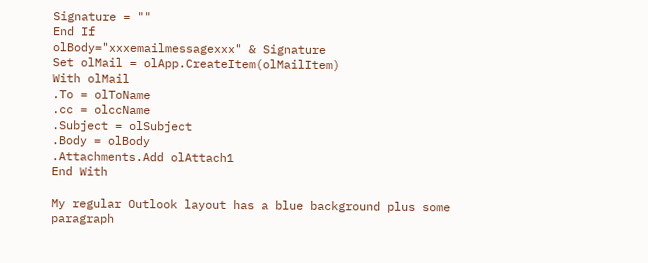Signature = ""
End If
olBody="xxxemailmessagexxx" & Signature
Set olMail = olApp.CreateItem(olMailItem)
With olMail
.To = olToName
.cc = olccName
.Subject = olSubject
.Body = olBody
.Attachments.Add olAttach1
End With

My regular Outlook layout has a blue background plus some paragraph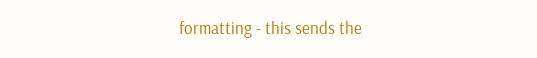formatting - this sends the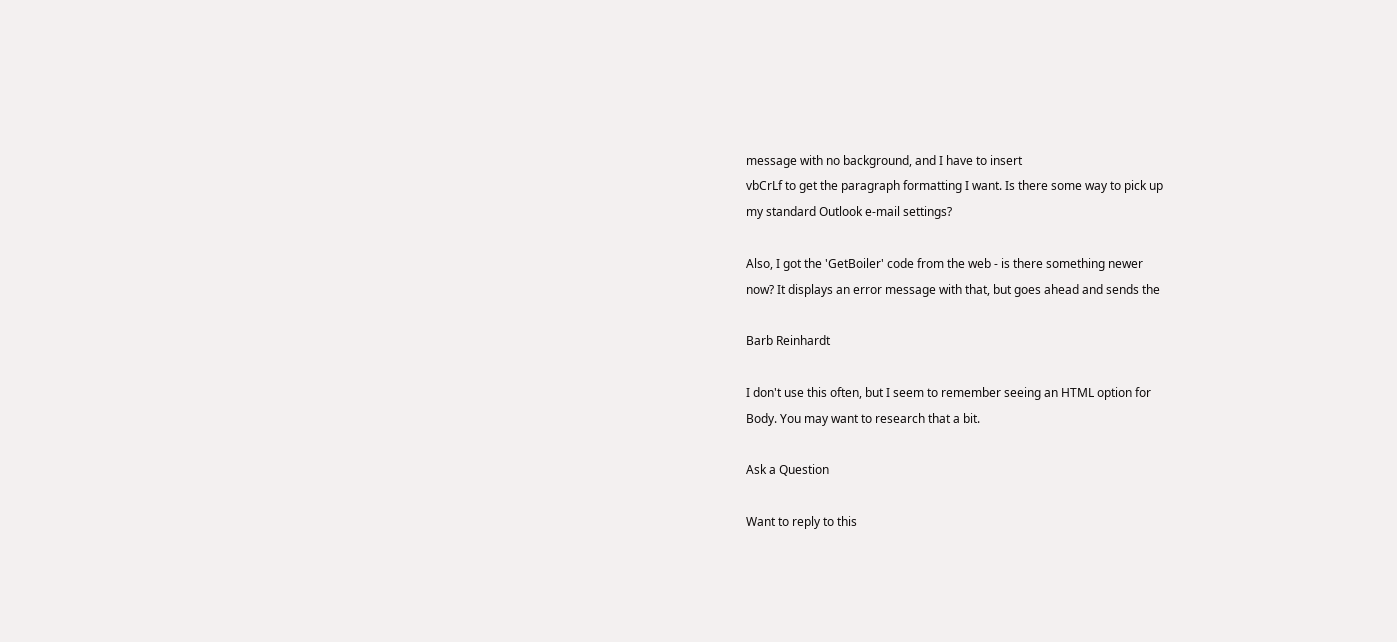message with no background, and I have to insert
vbCrLf to get the paragraph formatting I want. Is there some way to pick up
my standard Outlook e-mail settings?

Also, I got the 'GetBoiler' code from the web - is there something newer
now? It displays an error message with that, but goes ahead and sends the

Barb Reinhardt

I don't use this often, but I seem to remember seeing an HTML option for
Body. You may want to research that a bit.

Ask a Question

Want to reply to this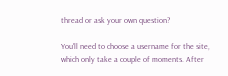thread or ask your own question?

You'll need to choose a username for the site, which only take a couple of moments. After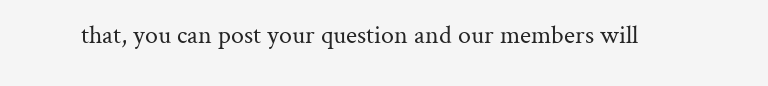that, you can post your question and our members will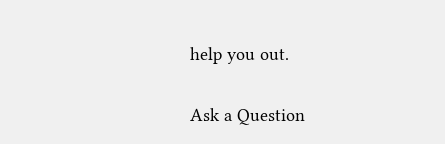help you out.

Ask a Question